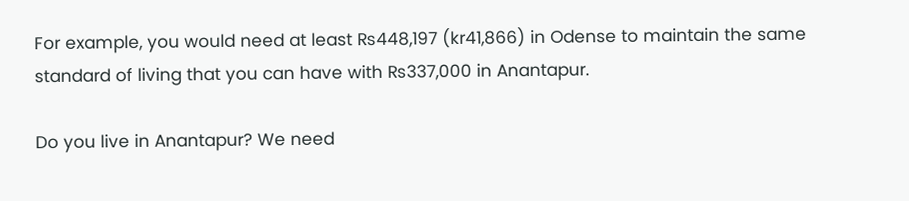For example, you would need at least ₨448,197 (kr41,866) in Odense to maintain the same standard of living that you can have with ₨337,000 in Anantapur.

Do you live in Anantapur? We need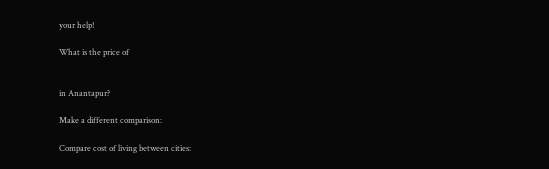your help!

What is the price of


in Anantapur?

Make a different comparison:

Compare cost of living between cities: